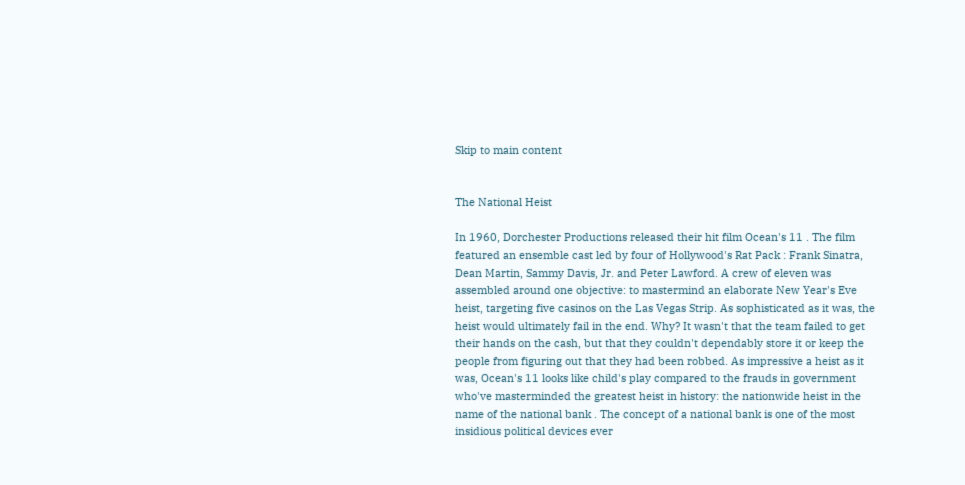Skip to main content


The National Heist

In 1960, Dorchester Productions released their hit film Ocean's 11 . The film featured an ensemble cast led by four of Hollywood's Rat Pack : Frank Sinatra, Dean Martin, Sammy Davis, Jr. and Peter Lawford. A crew of eleven was assembled around one objective: to mastermind an elaborate New Year's Eve heist, targeting five casinos on the Las Vegas Strip. As sophisticated as it was, the heist would ultimately fail in the end. Why? It wasn't that the team failed to get their hands on the cash, but that they couldn't dependably store it or keep the people from figuring out that they had been robbed. As impressive a heist as it was, Ocean's 11 looks like child's play compared to the frauds in government who've masterminded the greatest heist in history: the nationwide heist in the name of the national bank . The concept of a national bank is one of the most insidious political devices ever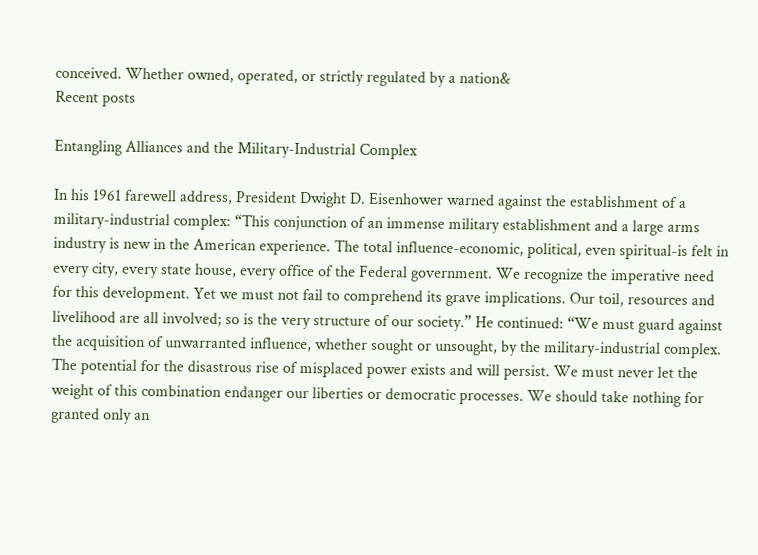conceived. Whether owned, operated, or strictly regulated by a nation&
Recent posts

Entangling Alliances and the Military-Industrial Complex

In his 1961 farewell address, President Dwight D. Eisenhower warned against the establishment of a military-industrial complex: “This conjunction of an immense military establishment and a large arms industry is new in the American experience. The total influence-economic, political, even spiritual-is felt in every city, every state house, every office of the Federal government. We recognize the imperative need for this development. Yet we must not fail to comprehend its grave implications. Our toil, resources and livelihood are all involved; so is the very structure of our society.” He continued: “We must guard against the acquisition of unwarranted influence, whether sought or unsought, by the military-industrial complex. The potential for the disastrous rise of misplaced power exists and will persist. We must never let the weight of this combination endanger our liberties or democratic processes. We should take nothing for granted only an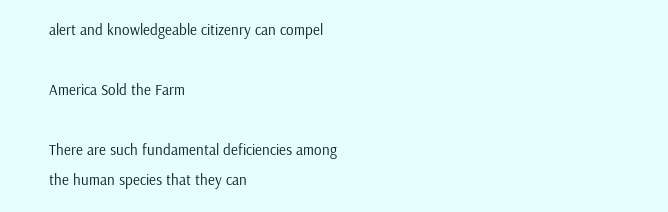alert and knowledgeable citizenry can compel

America Sold the Farm

There are such fundamental deficiencies among the human species that they can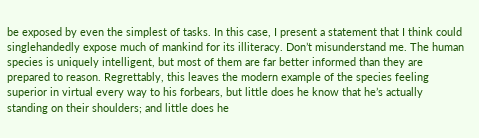be exposed by even the simplest of tasks. In this case, I present a statement that I think could singlehandedly expose much of mankind for its illiteracy. Don’t misunderstand me. The human species is uniquely intelligent, but most of them are far better informed than they are prepared to reason. Regrettably, this leaves the modern example of the species feeling superior in virtual every way to his forbears, but little does he know that he’s actually standing on their shoulders; and little does he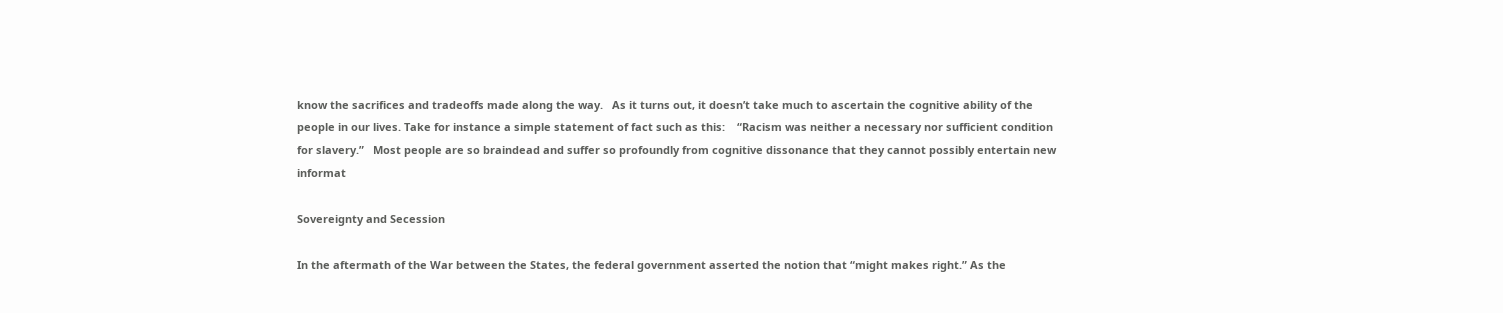know the sacrifices and tradeoffs made along the way.   As it turns out, it doesn’t take much to ascertain the cognitive ability of the people in our lives. Take for instance a simple statement of fact such as this:    “Racism was neither a necessary nor sufficient condition for slavery.”   Most people are so braindead and suffer so profoundly from cognitive dissonance that they cannot possibly entertain new informat

Sovereignty and Secession

In the aftermath of the War between the States, the federal government asserted the notion that “might makes right.” As the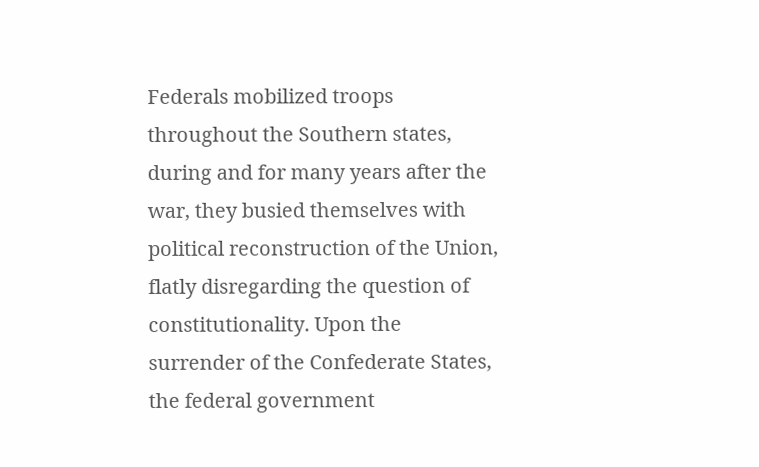Federals mobilized troops throughout the Southern states, during and for many years after the war, they busied themselves with political reconstruction of the Union, flatly disregarding the question of constitutionality. Upon the surrender of the Confederate States, the federal government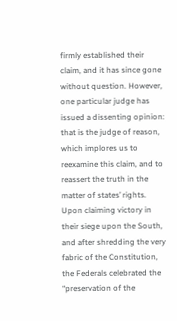firmly established their claim, and it has since gone without question. However, one particular judge has issued a dissenting opinion: that is the judge of reason, which implores us to reexamine this claim, and to reassert the truth in the matter of states’ rights.  Upon claiming victory in their siege upon the South, and after shredding the very fabric of the Constitution, the Federals celebrated the “preservation of the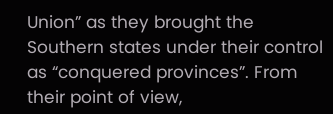Union” as they brought the Southern states under their control as “conquered provinces”. From their point of view,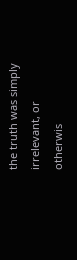the truth was simply irrelevant, or otherwis